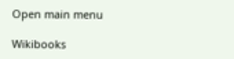Open main menu

Wikibooks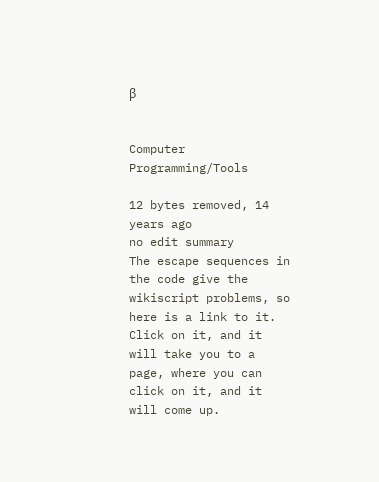β


Computer Programming/Tools

12 bytes removed, 14 years ago
no edit summary
The escape sequences in the code give the wikiscript problems, so here is a link to it. Click on it, and it will take you to a page, where you can click on it, and it will come up.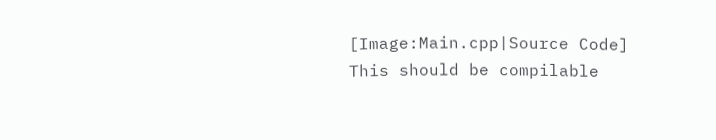[Image:Main.cpp|Source Code]
This should be compilable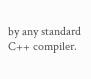by any standard C++ compiler.